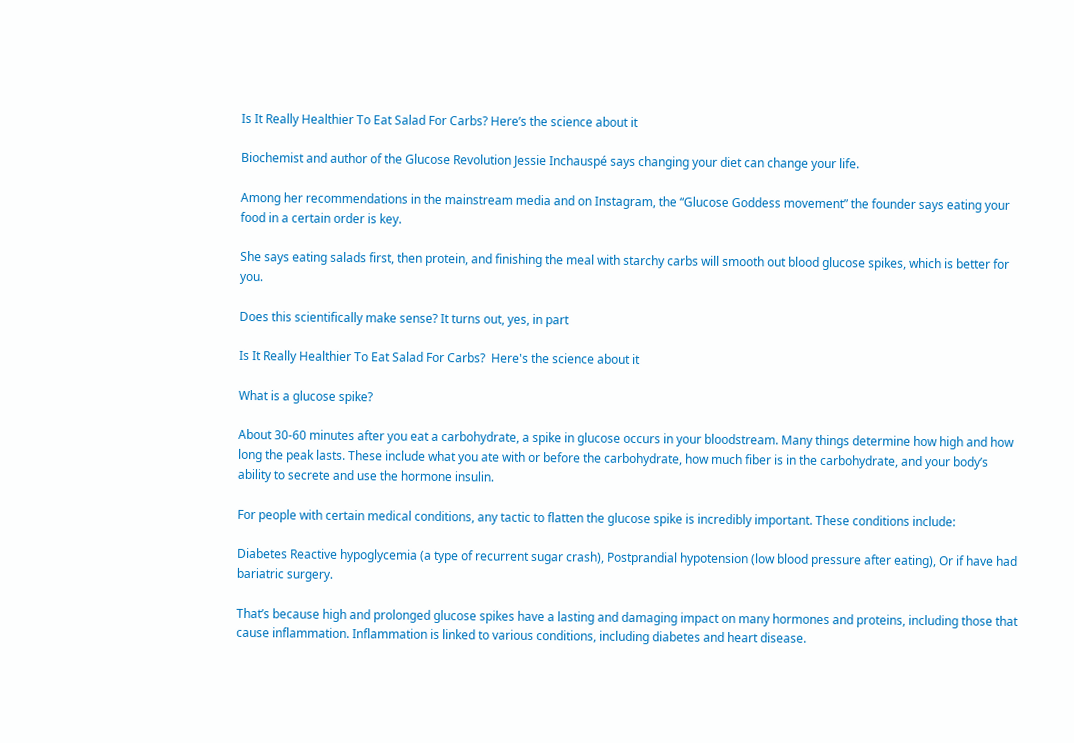Is It Really Healthier To Eat Salad For Carbs? Here’s the science about it

Biochemist and author of the Glucose Revolution Jessie Inchauspé says changing your diet can change your life.

Among her recommendations in the mainstream media and on Instagram, the “Glucose Goddess movement” the founder says eating your food in a certain order is key.

She says eating salads first, then protein, and finishing the meal with starchy carbs will smooth out blood glucose spikes, which is better for you.

Does this scientifically make sense? It turns out, yes, in part

Is It Really Healthier To Eat Salad For Carbs?  Here's the science about it

What is a glucose spike?

About 30-60 minutes after you eat a carbohydrate, a spike in glucose occurs in your bloodstream. Many things determine how high and how long the peak lasts. These include what you ate with or before the carbohydrate, how much fiber is in the carbohydrate, and your body’s ability to secrete and use the hormone insulin.

For people with certain medical conditions, any tactic to flatten the glucose spike is incredibly important. These conditions include:

Diabetes Reactive hypoglycemia (a type of recurrent sugar crash), Postprandial hypotension (low blood pressure after eating), Or if have had bariatric surgery.

That’s because high and prolonged glucose spikes have a lasting and damaging impact on many hormones and proteins, including those that cause inflammation. Inflammation is linked to various conditions, including diabetes and heart disease.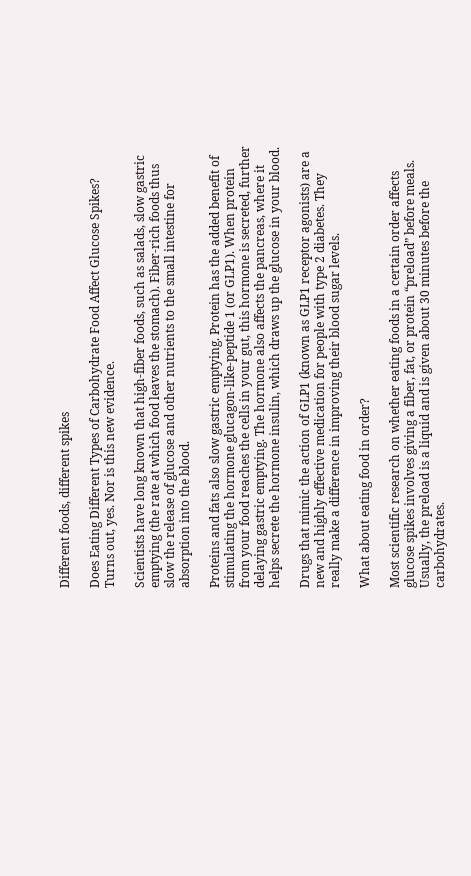Different foods, different spikes

Does Eating Different Types of Carbohydrate Food Affect Glucose Spikes? Turns out, yes. Nor is this new evidence.

Scientists have long known that high-fiber foods, such as salads, slow gastric emptying (the rate at which food leaves the stomach). Fiber-rich foods thus slow the release of glucose and other nutrients to the small intestine for absorption into the blood.

Proteins and fats also slow gastric emptying. Protein has the added benefit of stimulating the hormone glucagon-like-peptide 1 (or GLP1). When protein from your food reaches the cells in your gut, this hormone is secreted, further delaying gastric emptying. The hormone also affects the pancreas, where it helps secrete the hormone insulin, which draws up the glucose in your blood.

Drugs that mimic the action of GLP1 (known as GLP1 receptor agonists) are a new and highly effective medication for people with type 2 diabetes. They really make a difference in improving their blood sugar levels.

What about eating food in order?

Most scientific research on whether eating foods in a certain order affects glucose spikes involves giving a fiber, fat, or protein “preload” before meals. Usually, the preload is a liquid and is given about 30 minutes before the carbohydrates.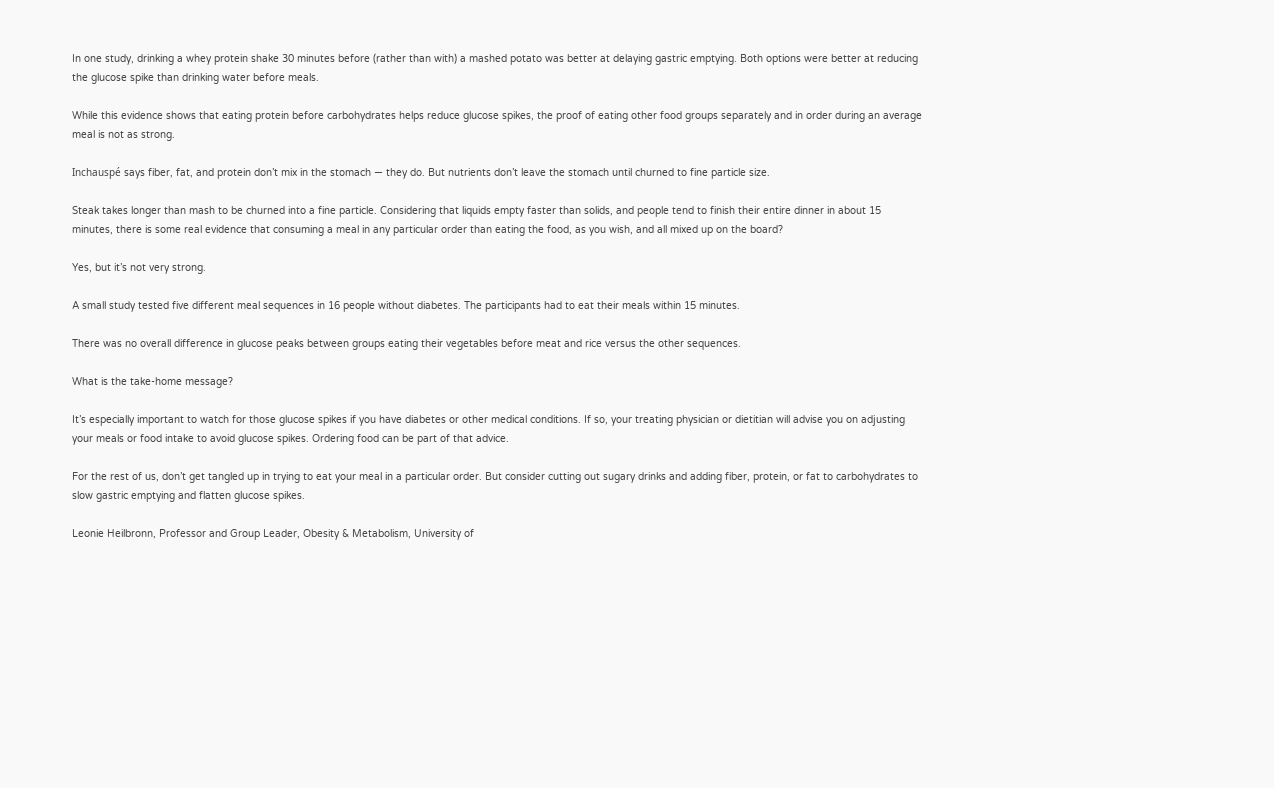In one study, drinking a whey protein shake 30 minutes before (rather than with) a mashed potato was better at delaying gastric emptying. Both options were better at reducing the glucose spike than drinking water before meals.

While this evidence shows that eating protein before carbohydrates helps reduce glucose spikes, the proof of eating other food groups separately and in order during an average meal is not as strong.

Inchauspé says fiber, fat, and protein don’t mix in the stomach — they do. But nutrients don’t leave the stomach until churned to fine particle size.

Steak takes longer than mash to be churned into a fine particle. Considering that liquids empty faster than solids, and people tend to finish their entire dinner in about 15 minutes, there is some real evidence that consuming a meal in any particular order than eating the food, as you wish, and all mixed up on the board?

Yes, but it’s not very strong.

A small study tested five different meal sequences in 16 people without diabetes. The participants had to eat their meals within 15 minutes.

There was no overall difference in glucose peaks between groups eating their vegetables before meat and rice versus the other sequences.

What is the take-home message?

It’s especially important to watch for those glucose spikes if you have diabetes or other medical conditions. If so, your treating physician or dietitian will advise you on adjusting your meals or food intake to avoid glucose spikes. Ordering food can be part of that advice.

For the rest of us, don’t get tangled up in trying to eat your meal in a particular order. But consider cutting out sugary drinks and adding fiber, protein, or fat to carbohydrates to slow gastric emptying and flatten glucose spikes.

Leonie Heilbronn, Professor and Group Leader, Obesity & Metabolism, University of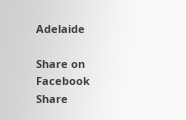Adelaide

Share on Facebook
Share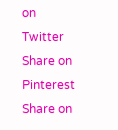on Twitter
Share on Pinterest
Share on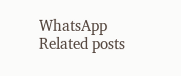WhatsApp
Related posts